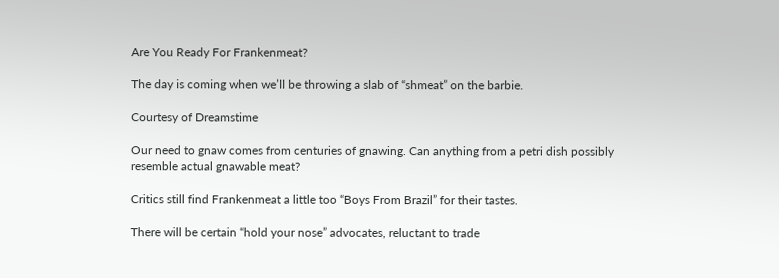Are You Ready For Frankenmeat?

The day is coming when we’ll be throwing a slab of “shmeat” on the barbie.

Courtesy of Dreamstime

Our need to gnaw comes from centuries of gnawing. Can anything from a petri dish possibly resemble actual gnawable meat?

Critics still find Frankenmeat a little too “Boys From Brazil” for their tastes.

There will be certain “hold your nose” advocates, reluctant to trade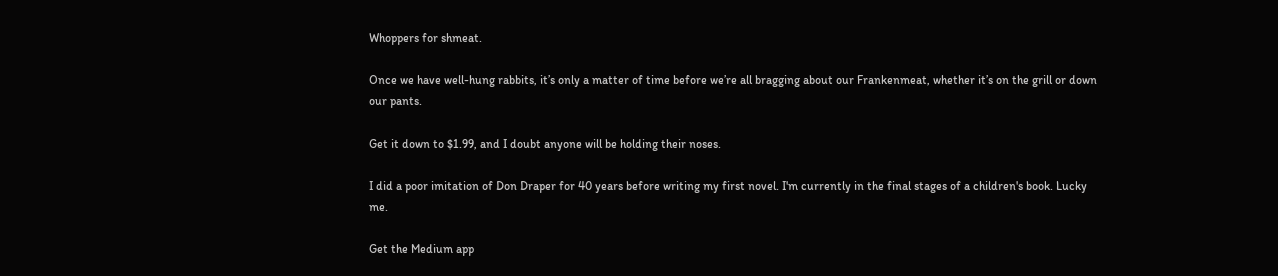Whoppers for shmeat.

Once we have well-hung rabbits, it’s only a matter of time before we’re all bragging about our Frankenmeat, whether it’s on the grill or down our pants.

Get it down to $1.99, and I doubt anyone will be holding their noses.

I did a poor imitation of Don Draper for 40 years before writing my first novel. I'm currently in the final stages of a children's book. Lucky me.

Get the Medium app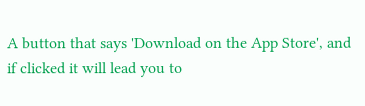A button that says 'Download on the App Store', and if clicked it will lead you to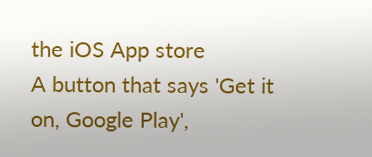the iOS App store
A button that says 'Get it on, Google Play',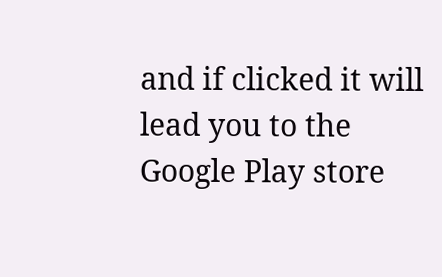and if clicked it will lead you to the Google Play store